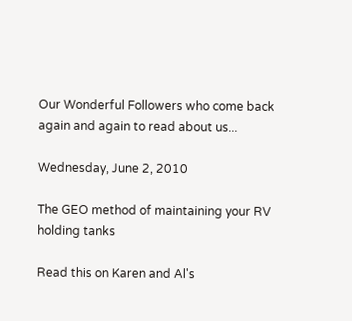Our Wonderful Followers who come back again and again to read about us...

Wednesday, June 2, 2010

The GEO method of maintaining your RV holding tanks

Read this on Karen and Al's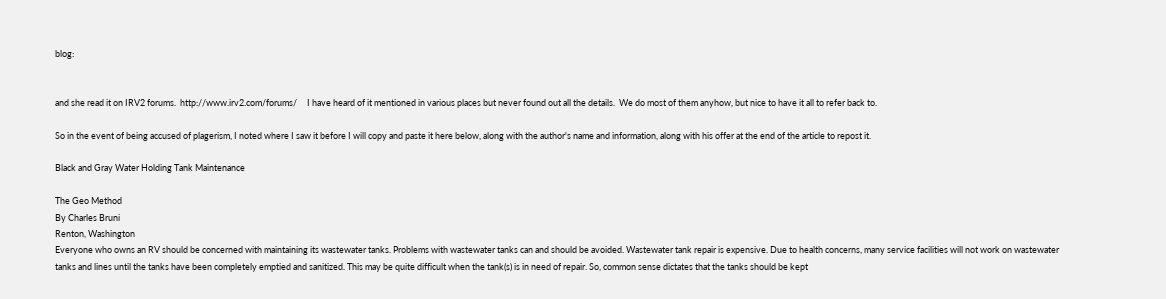blog:


and she read it on IRV2 forums.  http://www.irv2.com/forums/     I have heard of it mentioned in various places but never found out all the details.  We do most of them anyhow, but nice to have it all to refer back to.

So in the event of being accused of plagerism, I noted where I saw it before I will copy and paste it here below, along with the author's name and information, along with his offer at the end of the article to repost it.

Black and Gray Water Holding Tank Maintenance

The Geo Method
By Charles Bruni
Renton, Washington
Everyone who owns an RV should be concerned with maintaining its wastewater tanks. Problems with wastewater tanks can and should be avoided. Wastewater tank repair is expensive. Due to health concerns, many service facilities will not work on wastewater tanks and lines until the tanks have been completely emptied and sanitized. This may be quite difficult when the tank(s) is in need of repair. So, common sense dictates that the tanks should be kept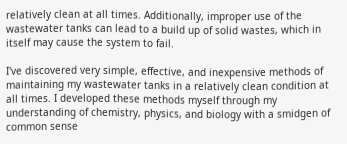relatively clean at all times. Additionally, improper use of the wastewater tanks can lead to a build up of solid wastes, which in itself may cause the system to fail.

I've discovered very simple, effective, and inexpensive methods of maintaining my wastewater tanks in a relatively clean condition at all times. I developed these methods myself through my understanding of chemistry, physics, and biology with a smidgen of common sense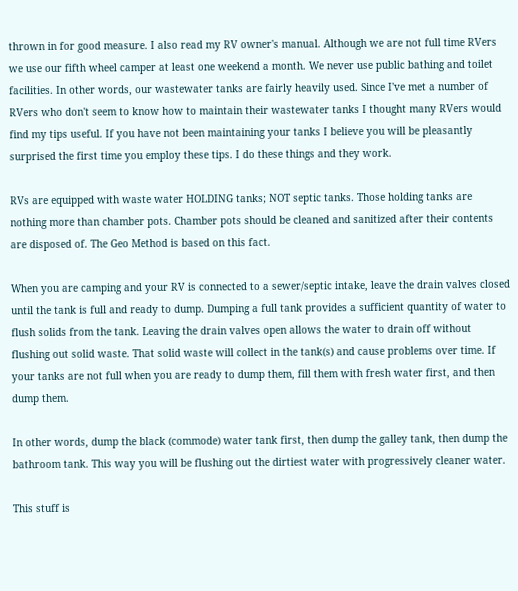thrown in for good measure. I also read my RV owner's manual. Although we are not full time RVers we use our fifth wheel camper at least one weekend a month. We never use public bathing and toilet facilities. In other words, our wastewater tanks are fairly heavily used. Since I've met a number of RVers who don't seem to know how to maintain their wastewater tanks I thought many RVers would find my tips useful. If you have not been maintaining your tanks I believe you will be pleasantly surprised the first time you employ these tips. I do these things and they work.

RVs are equipped with waste water HOLDING tanks; NOT septic tanks. Those holding tanks are nothing more than chamber pots. Chamber pots should be cleaned and sanitized after their contents are disposed of. The Geo Method is based on this fact.

When you are camping and your RV is connected to a sewer/septic intake, leave the drain valves closed until the tank is full and ready to dump. Dumping a full tank provides a sufficient quantity of water to flush solids from the tank. Leaving the drain valves open allows the water to drain off without flushing out solid waste. That solid waste will collect in the tank(s) and cause problems over time. If your tanks are not full when you are ready to dump them, fill them with fresh water first, and then dump them.

In other words, dump the black (commode) water tank first, then dump the galley tank, then dump the bathroom tank. This way you will be flushing out the dirtiest water with progressively cleaner water.

This stuff is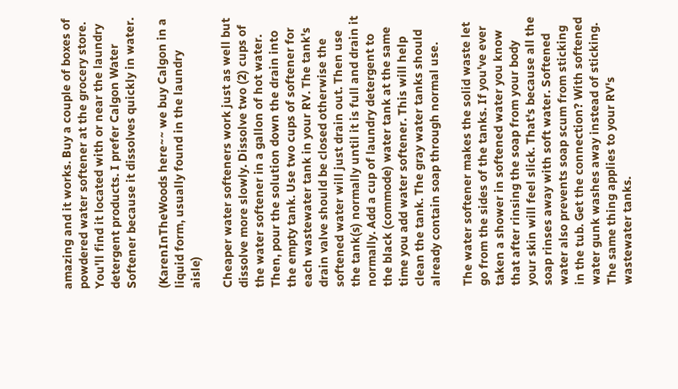amazing and it works. Buy a couple of boxes of powdered water softener at the grocery store. You'll find it located with or near the laundry detergent products. I prefer Calgon Water Softener because it dissolves quickly in water.

(KarenInTheWoods here~~ we buy Calgon in a liquid form, usually found in the laundry aisle)

Cheaper water softeners work just as well but dissolve more slowly. Dissolve two (2) cups of the water softener in a gallon of hot water. Then, pour the solution down the drain into the empty tank. Use two cups of softener for each wastewater tank in your RV. The tank's drain valve should be closed otherwise the softened water will just drain out. Then use the tank(s) normally until it is full and drain it normally. Add a cup of laundry detergent to the black (commode) water tank at the same time you add water softener. This will help clean the tank. The gray water tanks should already contain soap through normal use.

The water softener makes the solid waste let go from the sides of the tanks. If you've ever taken a shower in softened water you know that after rinsing the soap from your body your skin will feel slick. That's because all the soap rinses away with soft water. Softened water also prevents soap scum from sticking in the tub. Get the connection? With softened water gunk washes away instead of sticking. The same thing applies to your RV's wastewater tanks.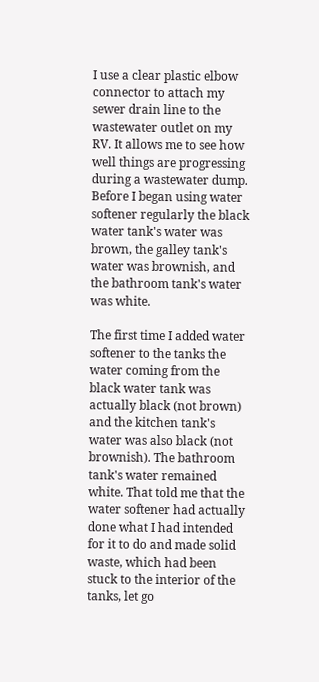I use a clear plastic elbow connector to attach my sewer drain line to the wastewater outlet on my RV. It allows me to see how well things are progressing during a wastewater dump. Before I began using water softener regularly the black water tank's water was brown, the galley tank's water was brownish, and the bathroom tank's water was white.

The first time I added water softener to the tanks the water coming from the black water tank was actually black (not brown) and the kitchen tank's water was also black (not brownish). The bathroom tank's water remained white. That told me that the water softener had actually done what I had intended for it to do and made solid waste, which had been stuck to the interior of the tanks, let go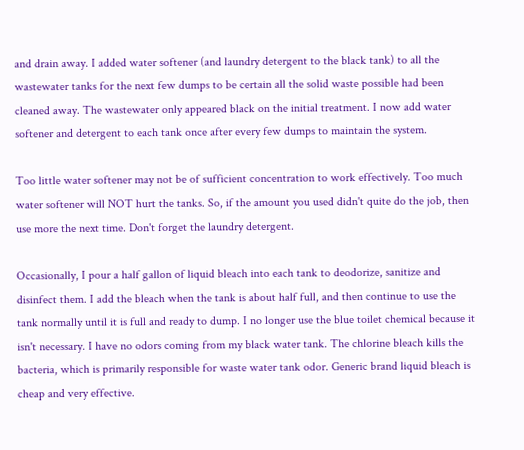and drain away. I added water softener (and laundry detergent to the black tank) to all the wastewater tanks for the next few dumps to be certain all the solid waste possible had been cleaned away. The wastewater only appeared black on the initial treatment. I now add water softener and detergent to each tank once after every few dumps to maintain the system.

Too little water softener may not be of sufficient concentration to work effectively. Too much water softener will NOT hurt the tanks. So, if the amount you used didn't quite do the job, then use more the next time. Don't forget the laundry detergent.

Occasionally, I pour a half gallon of liquid bleach into each tank to deodorize, sanitize and disinfect them. I add the bleach when the tank is about half full, and then continue to use the tank normally until it is full and ready to dump. I no longer use the blue toilet chemical because it isn't necessary. I have no odors coming from my black water tank. The chlorine bleach kills the bacteria, which is primarily responsible for waste water tank odor. Generic brand liquid bleach is cheap and very effective.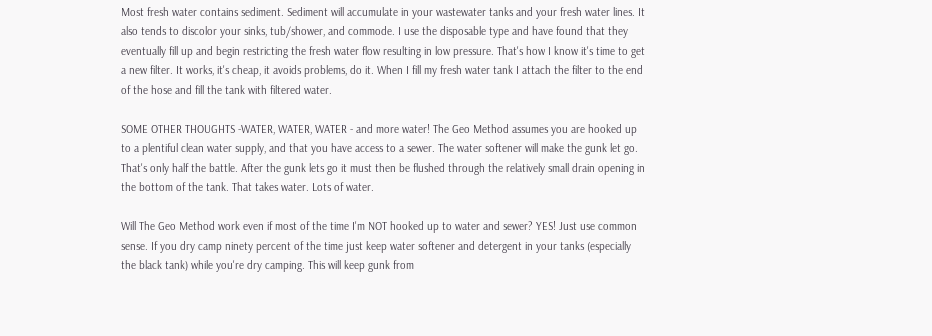Most fresh water contains sediment. Sediment will accumulate in your wastewater tanks and your fresh water lines. It also tends to discolor your sinks, tub/shower, and commode. I use the disposable type and have found that they eventually fill up and begin restricting the fresh water flow resulting in low pressure. That's how I know it's time to get a new filter. It works, it's cheap, it avoids problems, do it. When I fill my fresh water tank I attach the filter to the end of the hose and fill the tank with filtered water.

SOME OTHER THOUGHTS -WATER, WATER, WATER - and more water! The Geo Method assumes you are hooked up to a plentiful clean water supply, and that you have access to a sewer. The water softener will make the gunk let go. That's only half the battle. After the gunk lets go it must then be flushed through the relatively small drain opening in the bottom of the tank. That takes water. Lots of water.

Will The Geo Method work even if most of the time I'm NOT hooked up to water and sewer? YES! Just use common sense. If you dry camp ninety percent of the time just keep water softener and detergent in your tanks (especially the black tank) while you're dry camping. This will keep gunk from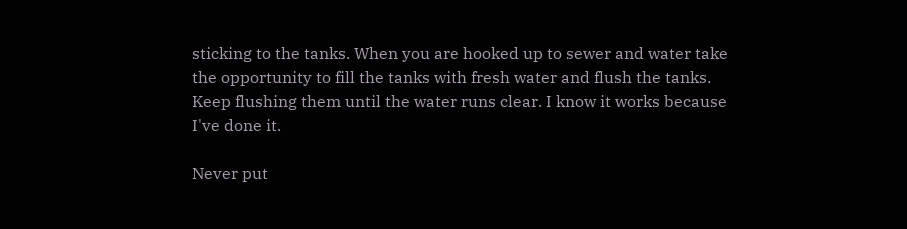sticking to the tanks. When you are hooked up to sewer and water take the opportunity to fill the tanks with fresh water and flush the tanks. Keep flushing them until the water runs clear. I know it works because I've done it.

Never put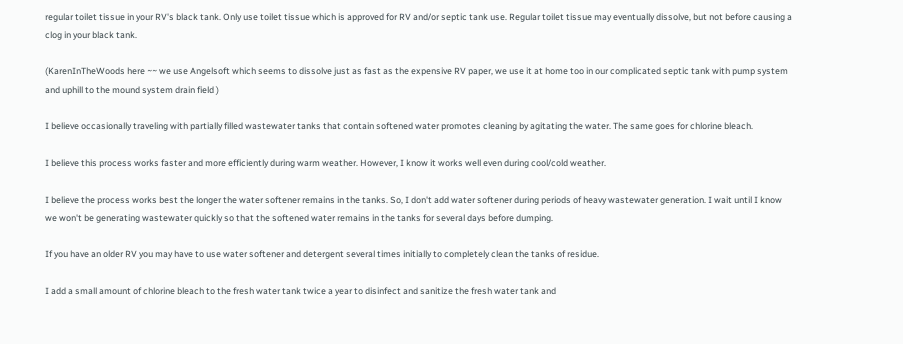regular toilet tissue in your RV's black tank. Only use toilet tissue which is approved for RV and/or septic tank use. Regular toilet tissue may eventually dissolve, but not before causing a clog in your black tank.

(KarenInTheWoods here ~~ we use Angelsoft which seems to dissolve just as fast as the expensive RV paper, we use it at home too in our complicated septic tank with pump system and uphill to the mound system drain field )

I believe occasionally traveling with partially filled wastewater tanks that contain softened water promotes cleaning by agitating the water. The same goes for chlorine bleach.

I believe this process works faster and more efficiently during warm weather. However, I know it works well even during cool/cold weather.

I believe the process works best the longer the water softener remains in the tanks. So, I don't add water softener during periods of heavy wastewater generation. I wait until I know we won't be generating wastewater quickly so that the softened water remains in the tanks for several days before dumping.

If you have an older RV you may have to use water softener and detergent several times initially to completely clean the tanks of residue.

I add a small amount of chlorine bleach to the fresh water tank twice a year to disinfect and sanitize the fresh water tank and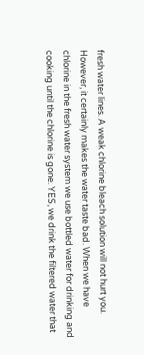fresh water lines. A weak chlorine bleach solution will not hurt you. However, it certainly makes the water taste bad. When we have chlorine in the fresh water system we use bottled water for drinking and cooking until the chlorine is gone. YES, we drink the filtered water that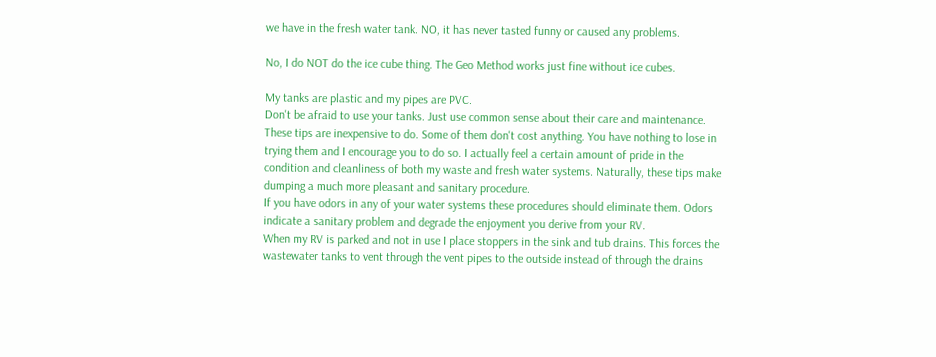we have in the fresh water tank. NO, it has never tasted funny or caused any problems.

No, I do NOT do the ice cube thing. The Geo Method works just fine without ice cubes.

My tanks are plastic and my pipes are PVC.
Don't be afraid to use your tanks. Just use common sense about their care and maintenance.
These tips are inexpensive to do. Some of them don't cost anything. You have nothing to lose in trying them and I encourage you to do so. I actually feel a certain amount of pride in the condition and cleanliness of both my waste and fresh water systems. Naturally, these tips make dumping a much more pleasant and sanitary procedure.
If you have odors in any of your water systems these procedures should eliminate them. Odors indicate a sanitary problem and degrade the enjoyment you derive from your RV.
When my RV is parked and not in use I place stoppers in the sink and tub drains. This forces the wastewater tanks to vent through the vent pipes to the outside instead of through the drains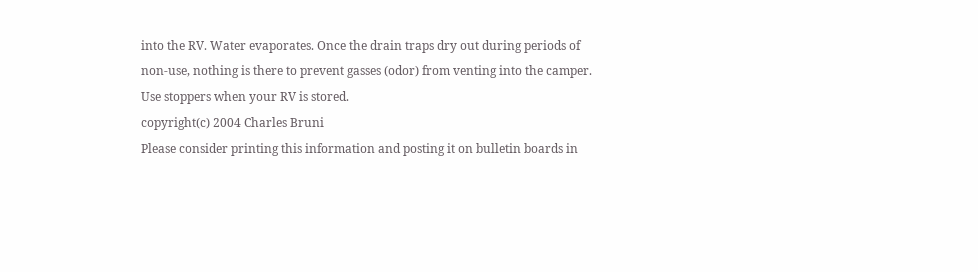into the RV. Water evaporates. Once the drain traps dry out during periods of non-use, nothing is there to prevent gasses (odor) from venting into the camper. Use stoppers when your RV is stored.
copyright(c) 2004 Charles Bruni
Please consider printing this information and posting it on bulletin boards in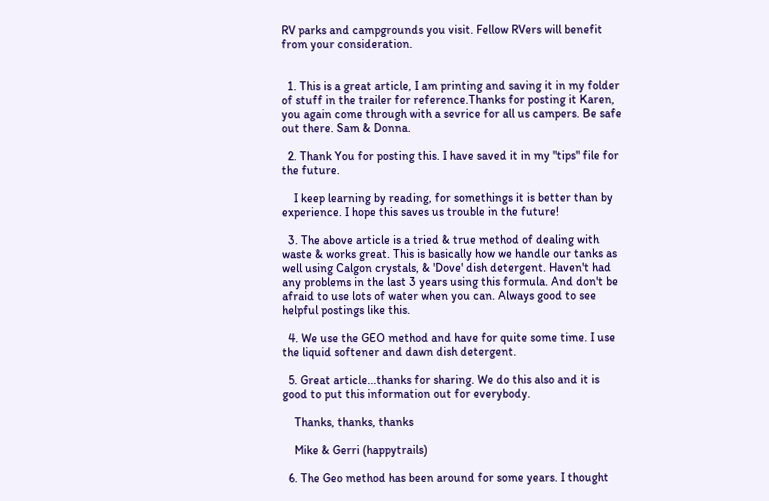RV parks and campgrounds you visit. Fellow RVers will benefit from your consideration.


  1. This is a great article, I am printing and saving it in my folder of stuff in the trailer for reference.Thanks for posting it Karen, you again come through with a sevrice for all us campers. Be safe out there. Sam & Donna.

  2. Thank You for posting this. I have saved it in my "tips" file for the future.

    I keep learning by reading, for somethings it is better than by experience. I hope this saves us trouble in the future!

  3. The above article is a tried & true method of dealing with waste & works great. This is basically how we handle our tanks as well using Calgon crystals, & 'Dove' dish detergent. Haven't had any problems in the last 3 years using this formula. And don't be afraid to use lots of water when you can. Always good to see helpful postings like this.

  4. We use the GEO method and have for quite some time. I use the liquid softener and dawn dish detergent.

  5. Great article...thanks for sharing. We do this also and it is good to put this information out for everybody.

    Thanks, thanks, thanks

    Mike & Gerri (happytrails)

  6. The Geo method has been around for some years. I thought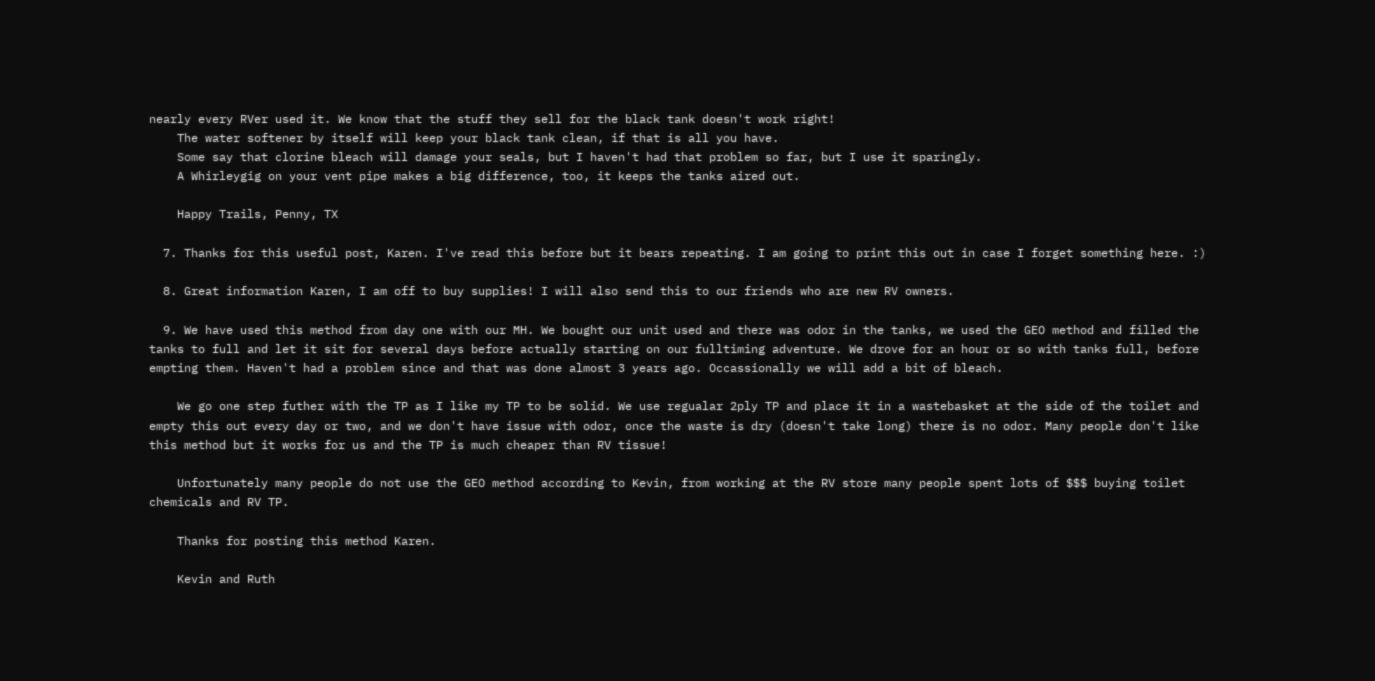nearly every RVer used it. We know that the stuff they sell for the black tank doesn't work right!
    The water softener by itself will keep your black tank clean, if that is all you have.
    Some say that clorine bleach will damage your seals, but I haven't had that problem so far, but I use it sparingly.
    A Whirleygig on your vent pipe makes a big difference, too, it keeps the tanks aired out.

    Happy Trails, Penny, TX

  7. Thanks for this useful post, Karen. I've read this before but it bears repeating. I am going to print this out in case I forget something here. :)

  8. Great information Karen, I am off to buy supplies! I will also send this to our friends who are new RV owners.

  9. We have used this method from day one with our MH. We bought our unit used and there was odor in the tanks, we used the GEO method and filled the tanks to full and let it sit for several days before actually starting on our fulltiming adventure. We drove for an hour or so with tanks full, before empting them. Haven't had a problem since and that was done almost 3 years ago. Occassionally we will add a bit of bleach.

    We go one step futher with the TP as I like my TP to be solid. We use regualar 2ply TP and place it in a wastebasket at the side of the toilet and empty this out every day or two, and we don't have issue with odor, once the waste is dry (doesn't take long) there is no odor. Many people don't like this method but it works for us and the TP is much cheaper than RV tissue!

    Unfortunately many people do not use the GEO method according to Kevin, from working at the RV store many people spent lots of $$$ buying toilet chemicals and RV TP.

    Thanks for posting this method Karen.

    Kevin and Ruth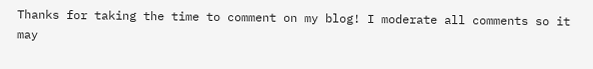Thanks for taking the time to comment on my blog! I moderate all comments so it may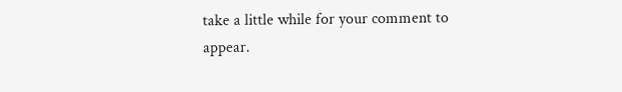take a little while for your comment to appear.